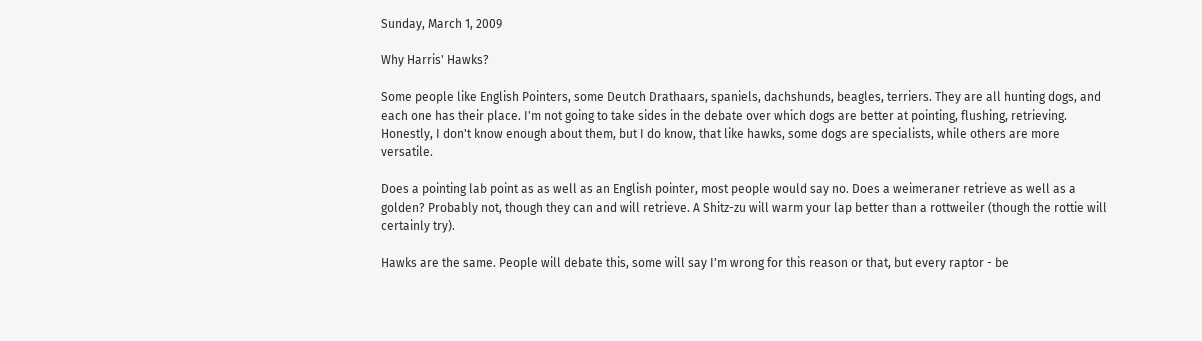Sunday, March 1, 2009

Why Harris' Hawks?

Some people like English Pointers, some Deutch Drathaars, spaniels, dachshunds, beagles, terriers. They are all hunting dogs, and each one has their place. I'm not going to take sides in the debate over which dogs are better at pointing, flushing, retrieving. Honestly, I don't know enough about them, but I do know, that like hawks, some dogs are specialists, while others are more versatile.

Does a pointing lab point as as well as an English pointer, most people would say no. Does a weimeraner retrieve as well as a golden? Probably not, though they can and will retrieve. A Shitz-zu will warm your lap better than a rottweiler (though the rottie will certainly try).

Hawks are the same. People will debate this, some will say I'm wrong for this reason or that, but every raptor - be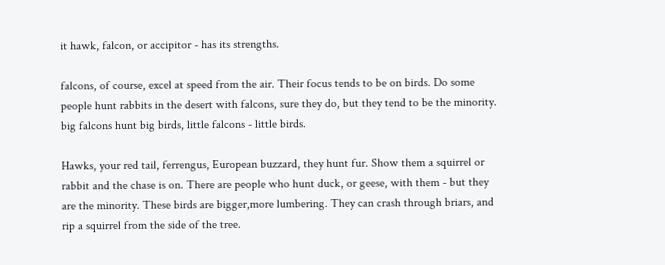it hawk, falcon, or accipitor - has its strengths.

falcons, of course, excel at speed from the air. Their focus tends to be on birds. Do some people hunt rabbits in the desert with falcons, sure they do, but they tend to be the minority. big falcons hunt big birds, little falcons - little birds.

Hawks, your red tail, ferrengus, European buzzard, they hunt fur. Show them a squirrel or rabbit and the chase is on. There are people who hunt duck, or geese, with them - but they are the minority. These birds are bigger,more lumbering. They can crash through briars, and rip a squirrel from the side of the tree.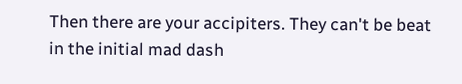Then there are your accipiters. They can't be beat in the initial mad dash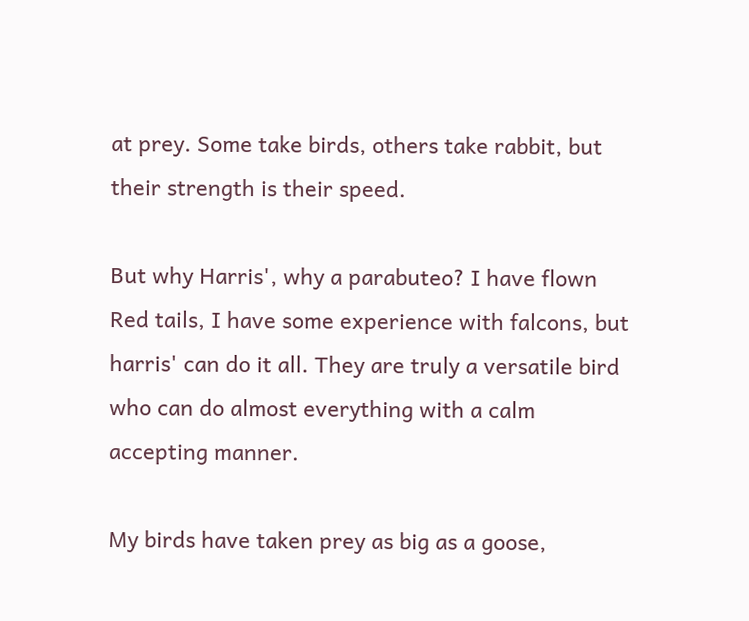at prey. Some take birds, others take rabbit, but their strength is their speed.

But why Harris', why a parabuteo? I have flown Red tails, I have some experience with falcons, but harris' can do it all. They are truly a versatile bird who can do almost everything with a calm accepting manner.

My birds have taken prey as big as a goose,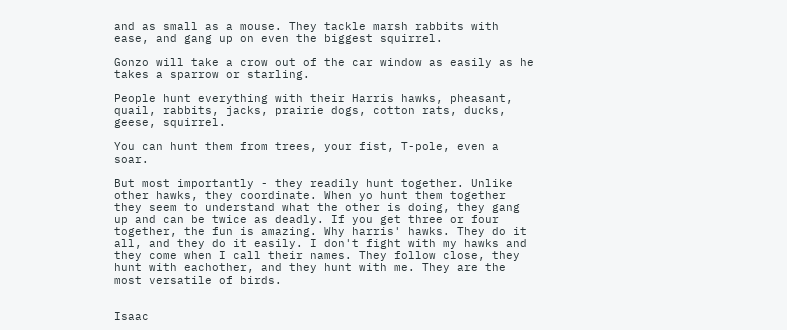and as small as a mouse. They tackle marsh rabbits with ease, and gang up on even the biggest squirrel.

Gonzo will take a crow out of the car window as easily as he takes a sparrow or starling.

People hunt everything with their Harris hawks, pheasant, quail, rabbits, jacks, prairie dogs, cotton rats, ducks, geese, squirrel.

You can hunt them from trees, your fist, T-pole, even a soar.

But most importantly - they readily hunt together. Unlike other hawks, they coordinate. When yo hunt them together they seem to understand what the other is doing, they gang up and can be twice as deadly. If you get three or four together, the fun is amazing. Why harris' hawks. They do it all, and they do it easily. I don't fight with my hawks and they come when I call their names. They follow close, they hunt with eachother, and they hunt with me. They are the most versatile of birds.


Isaac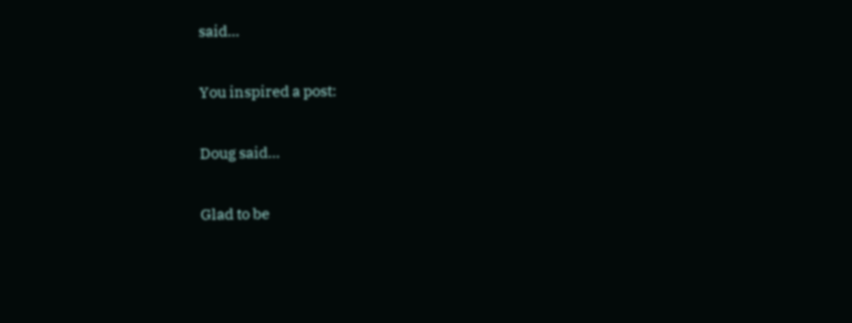said...

You inspired a post:

Doug said...

Glad to be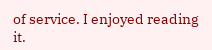of service. I enjoyed reading it.